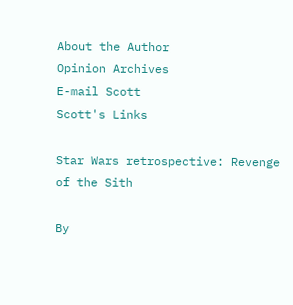About the Author
Opinion Archives
E-mail Scott
Scott's Links

Star Wars retrospective: Revenge of the Sith

By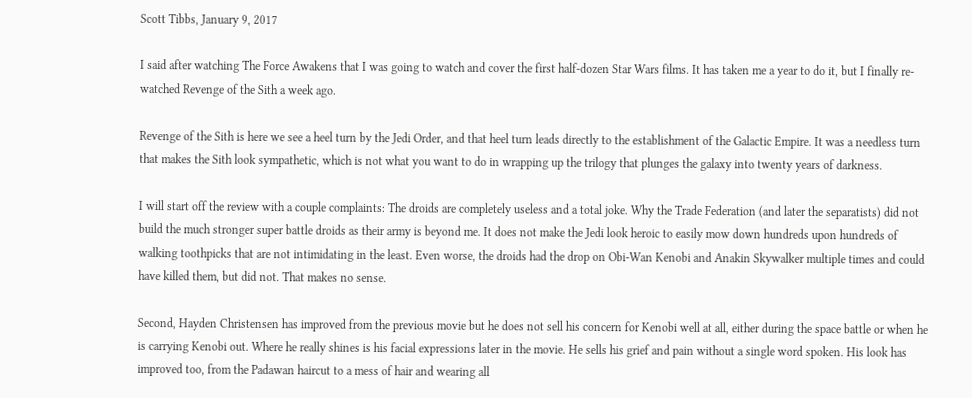Scott Tibbs, January 9, 2017

I said after watching The Force Awakens that I was going to watch and cover the first half-dozen Star Wars films. It has taken me a year to do it, but I finally re-watched Revenge of the Sith a week ago.

Revenge of the Sith is here we see a heel turn by the Jedi Order, and that heel turn leads directly to the establishment of the Galactic Empire. It was a needless turn that makes the Sith look sympathetic, which is not what you want to do in wrapping up the trilogy that plunges the galaxy into twenty years of darkness.

I will start off the review with a couple complaints: The droids are completely useless and a total joke. Why the Trade Federation (and later the separatists) did not build the much stronger super battle droids as their army is beyond me. It does not make the Jedi look heroic to easily mow down hundreds upon hundreds of walking toothpicks that are not intimidating in the least. Even worse, the droids had the drop on Obi-Wan Kenobi and Anakin Skywalker multiple times and could have killed them, but did not. That makes no sense.

Second, Hayden Christensen has improved from the previous movie but he does not sell his concern for Kenobi well at all, either during the space battle or when he is carrying Kenobi out. Where he really shines is his facial expressions later in the movie. He sells his grief and pain without a single word spoken. His look has improved too, from the Padawan haircut to a mess of hair and wearing all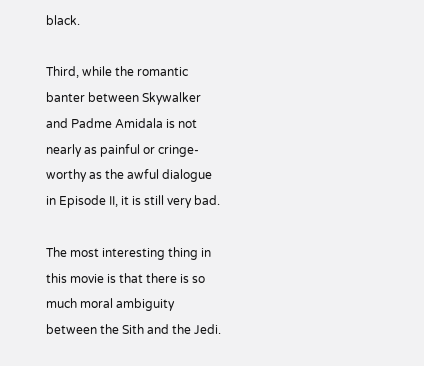black.

Third, while the romantic banter between Skywalker and Padme Amidala is not nearly as painful or cringe-worthy as the awful dialogue in Episode II, it is still very bad.

The most interesting thing in this movie is that there is so much moral ambiguity between the Sith and the Jedi.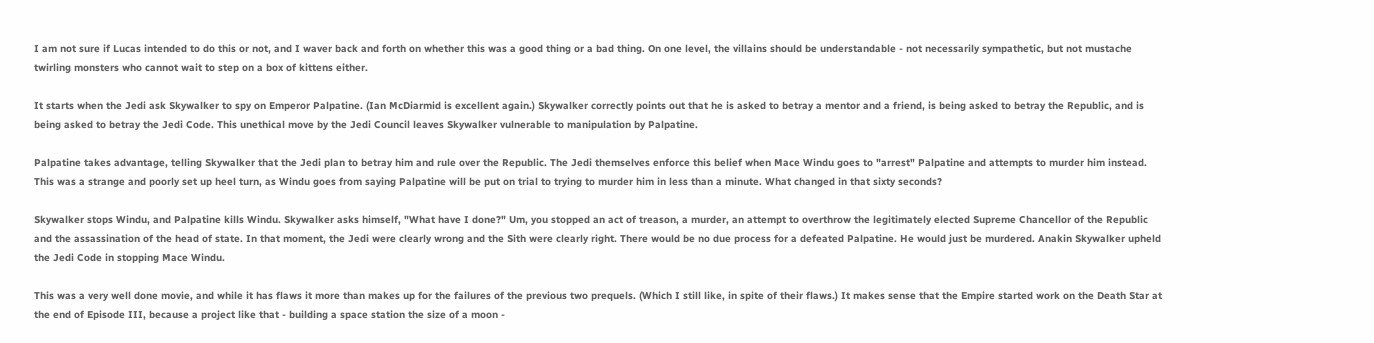I am not sure if Lucas intended to do this or not, and I waver back and forth on whether this was a good thing or a bad thing. On one level, the villains should be understandable - not necessarily sympathetic, but not mustache twirling monsters who cannot wait to step on a box of kittens either.

It starts when the Jedi ask Skywalker to spy on Emperor Palpatine. (Ian McDiarmid is excellent again.) Skywalker correctly points out that he is asked to betray a mentor and a friend, is being asked to betray the Republic, and is being asked to betray the Jedi Code. This unethical move by the Jedi Council leaves Skywalker vulnerable to manipulation by Palpatine.

Palpatine takes advantage, telling Skywalker that the Jedi plan to betray him and rule over the Republic. The Jedi themselves enforce this belief when Mace Windu goes to "arrest" Palpatine and attempts to murder him instead. This was a strange and poorly set up heel turn, as Windu goes from saying Palpatine will be put on trial to trying to murder him in less than a minute. What changed in that sixty seconds?

Skywalker stops Windu, and Palpatine kills Windu. Skywalker asks himself, "What have I done?" Um, you stopped an act of treason, a murder, an attempt to overthrow the legitimately elected Supreme Chancellor of the Republic and the assassination of the head of state. In that moment, the Jedi were clearly wrong and the Sith were clearly right. There would be no due process for a defeated Palpatine. He would just be murdered. Anakin Skywalker upheld the Jedi Code in stopping Mace Windu.

This was a very well done movie, and while it has flaws it more than makes up for the failures of the previous two prequels. (Which I still like, in spite of their flaws.) It makes sense that the Empire started work on the Death Star at the end of Episode III, because a project like that - building a space station the size of a moon -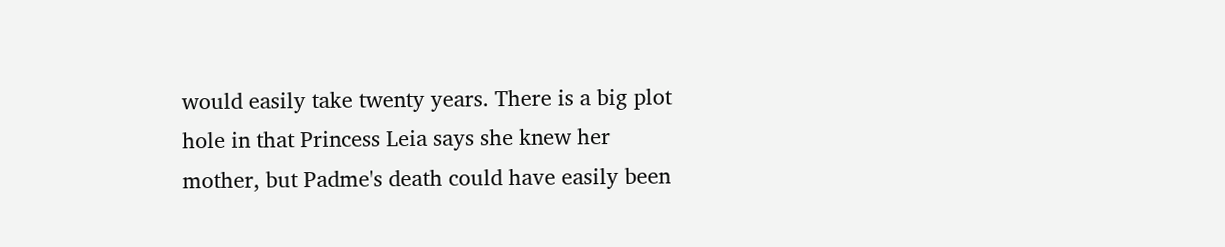would easily take twenty years. There is a big plot hole in that Princess Leia says she knew her mother, but Padme's death could have easily been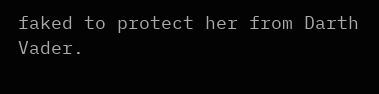faked to protect her from Darth Vader.